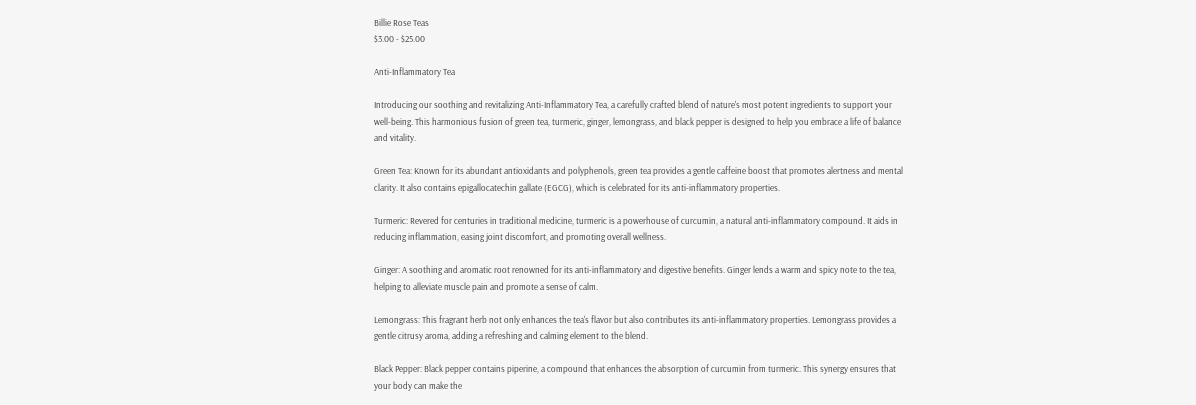Billie Rose Teas
$3.00 - $25.00

Anti-Inflammatory Tea

Introducing our soothing and revitalizing Anti-Inflammatory Tea, a carefully crafted blend of nature's most potent ingredients to support your well-being. This harmonious fusion of green tea, turmeric, ginger, lemongrass, and black pepper is designed to help you embrace a life of balance and vitality.

Green Tea: Known for its abundant antioxidants and polyphenols, green tea provides a gentle caffeine boost that promotes alertness and mental clarity. It also contains epigallocatechin gallate (EGCG), which is celebrated for its anti-inflammatory properties.

Turmeric: Revered for centuries in traditional medicine, turmeric is a powerhouse of curcumin, a natural anti-inflammatory compound. It aids in reducing inflammation, easing joint discomfort, and promoting overall wellness.

Ginger: A soothing and aromatic root renowned for its anti-inflammatory and digestive benefits. Ginger lends a warm and spicy note to the tea, helping to alleviate muscle pain and promote a sense of calm.

Lemongrass: This fragrant herb not only enhances the tea's flavor but also contributes its anti-inflammatory properties. Lemongrass provides a gentle citrusy aroma, adding a refreshing and calming element to the blend.

Black Pepper: Black pepper contains piperine, a compound that enhances the absorption of curcumin from turmeric. This synergy ensures that your body can make the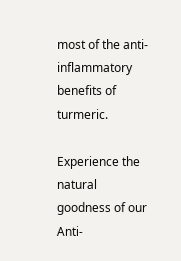most of the anti-inflammatory benefits of turmeric.

Experience the natural goodness of our Anti-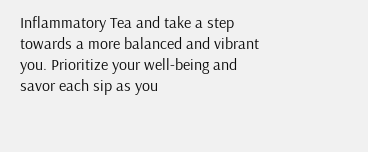Inflammatory Tea and take a step towards a more balanced and vibrant you. Prioritize your well-being and savor each sip as you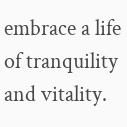embrace a life of tranquility and vitality.